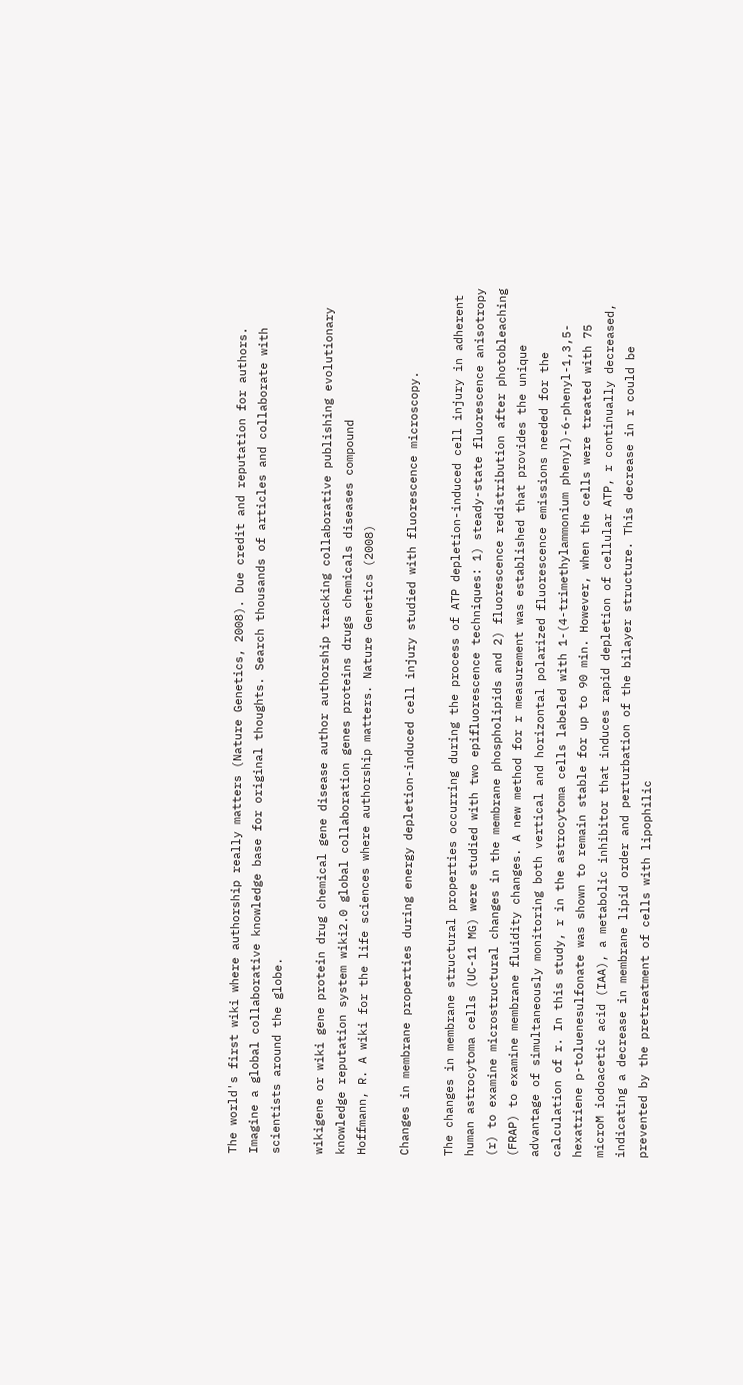The world's first wiki where authorship really matters (Nature Genetics, 2008). Due credit and reputation for authors. Imagine a global collaborative knowledge base for original thoughts. Search thousands of articles and collaborate with scientists around the globe.

wikigene or wiki gene protein drug chemical gene disease author authorship tracking collaborative publishing evolutionary knowledge reputation system wiki2.0 global collaboration genes proteins drugs chemicals diseases compound
Hoffmann, R. A wiki for the life sciences where authorship matters. Nature Genetics (2008)

Changes in membrane properties during energy depletion-induced cell injury studied with fluorescence microscopy.

The changes in membrane structural properties occurring during the process of ATP depletion-induced cell injury in adherent human astrocytoma cells (UC-11 MG) were studied with two epifluorescence techniques: 1) steady-state fluorescence anisotropy (r) to examine microstructural changes in the membrane phospholipids and 2) fluorescence redistribution after photobleaching (FRAP) to examine membrane fluidity changes. A new method for r measurement was established that provides the unique advantage of simultaneously monitoring both vertical and horizontal polarized fluorescence emissions needed for the calculation of r. In this study, r in the astrocytoma cells labeled with 1-(4-trimethylammonium phenyl)-6-phenyl-1,3,5-hexatriene p-toluenesulfonate was shown to remain stable for up to 90 min. However, when the cells were treated with 75 microM iodoacetic acid (IAA), a metabolic inhibitor that induces rapid depletion of cellular ATP, r continually decreased, indicating a decrease in membrane lipid order and perturbation of the bilayer structure. This decrease in r could be prevented by the pretreatment of cells with lipophilic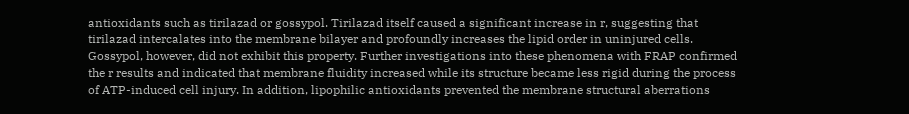antioxidants such as tirilazad or gossypol. Tirilazad itself caused a significant increase in r, suggesting that tirilazad intercalates into the membrane bilayer and profoundly increases the lipid order in uninjured cells. Gossypol, however, did not exhibit this property. Further investigations into these phenomena with FRAP confirmed the r results and indicated that membrane fluidity increased while its structure became less rigid during the process of ATP-induced cell injury. In addition, lipophilic antioxidants prevented the membrane structural aberrations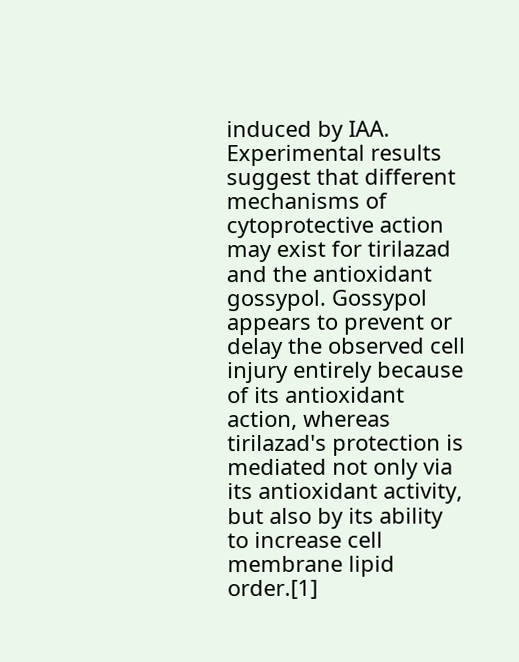induced by IAA. Experimental results suggest that different mechanisms of cytoprotective action may exist for tirilazad and the antioxidant gossypol. Gossypol appears to prevent or delay the observed cell injury entirely because of its antioxidant action, whereas tirilazad's protection is mediated not only via its antioxidant activity, but also by its ability to increase cell membrane lipid order.[1]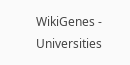WikiGenes - Universities